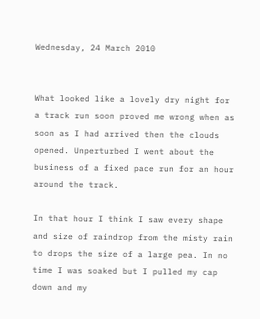Wednesday, 24 March 2010


What looked like a lovely dry night for a track run soon proved me wrong when as soon as I had arrived then the clouds opened. Unperturbed I went about the business of a fixed pace run for an hour around the track.

In that hour I think I saw every shape and size of raindrop from the misty rain to drops the size of a large pea. In no time I was soaked but I pulled my cap down and my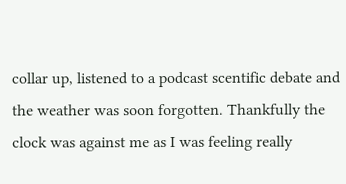collar up, listened to a podcast scentific debate and the weather was soon forgotten. Thankfully the clock was against me as I was feeling really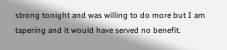strong tonight and was willing to do more but I am tapering and it would have served no benefit.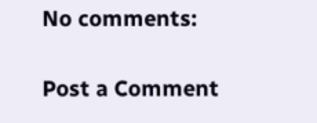No comments:

Post a Comment